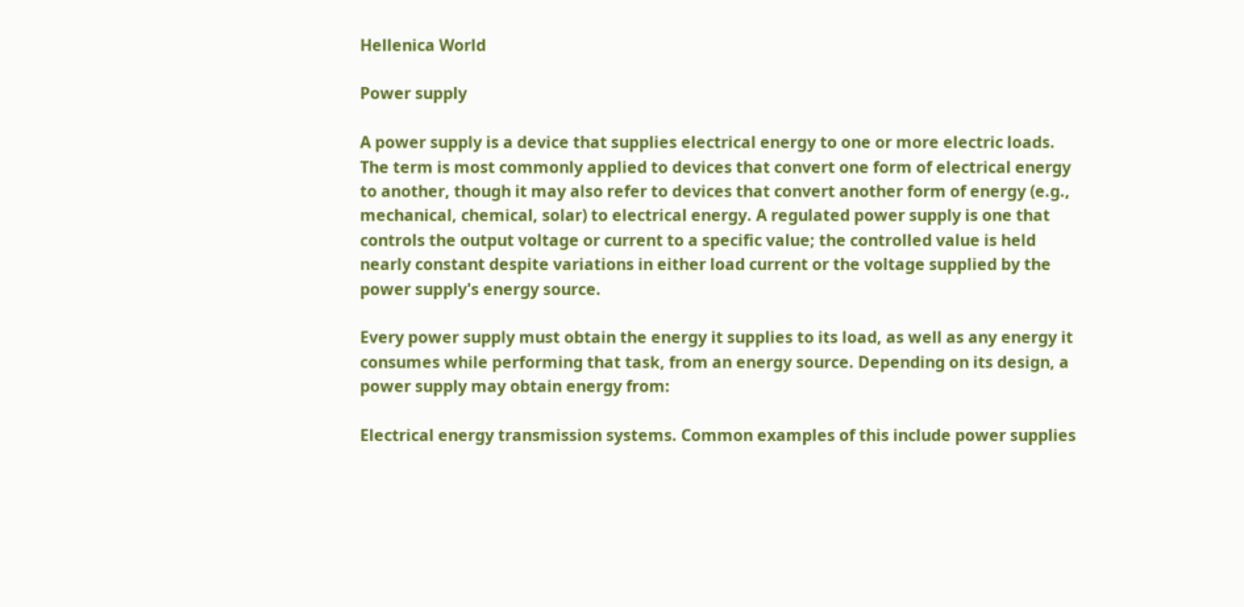Hellenica World

Power supply

A power supply is a device that supplies electrical energy to one or more electric loads. The term is most commonly applied to devices that convert one form of electrical energy to another, though it may also refer to devices that convert another form of energy (e.g., mechanical, chemical, solar) to electrical energy. A regulated power supply is one that controls the output voltage or current to a specific value; the controlled value is held nearly constant despite variations in either load current or the voltage supplied by the power supply's energy source.

Every power supply must obtain the energy it supplies to its load, as well as any energy it consumes while performing that task, from an energy source. Depending on its design, a power supply may obtain energy from:

Electrical energy transmission systems. Common examples of this include power supplies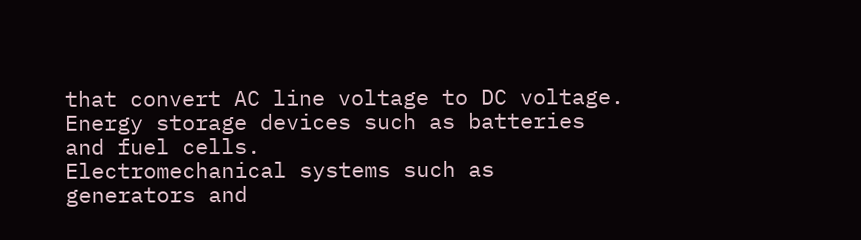that convert AC line voltage to DC voltage.
Energy storage devices such as batteries and fuel cells.
Electromechanical systems such as generators and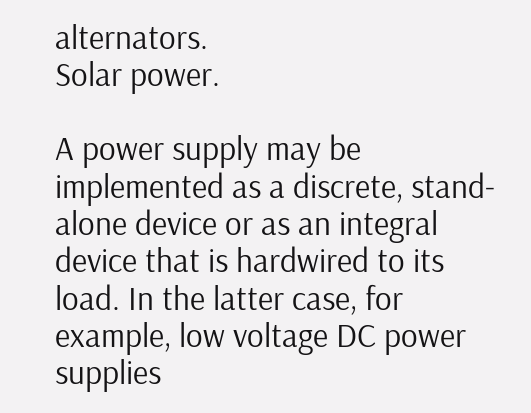alternators.
Solar power.

A power supply may be implemented as a discrete, stand-alone device or as an integral device that is hardwired to its load. In the latter case, for example, low voltage DC power supplies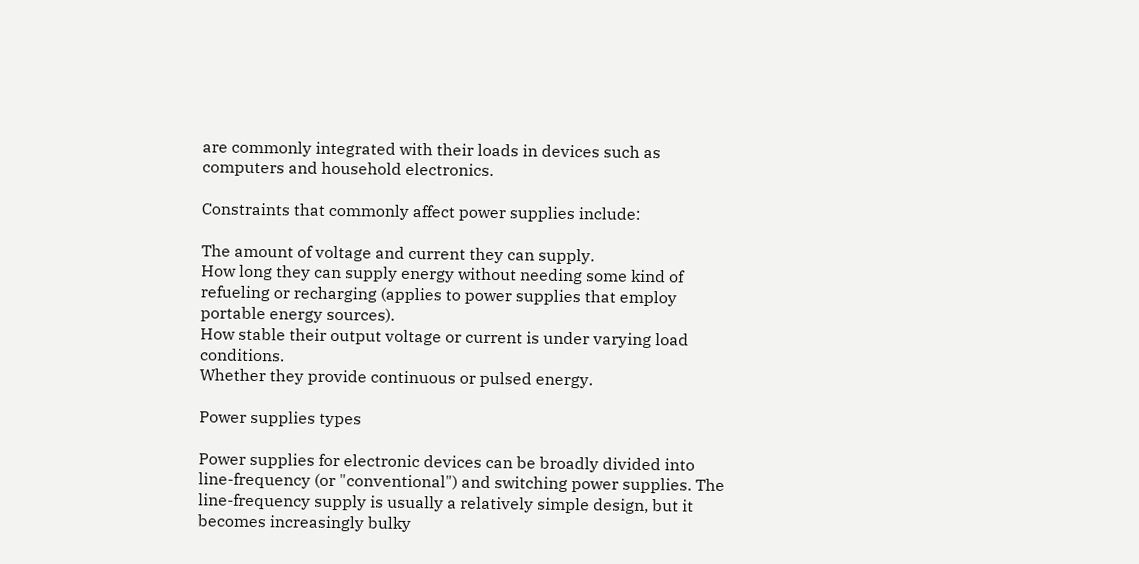are commonly integrated with their loads in devices such as computers and household electronics.

Constraints that commonly affect power supplies include:

The amount of voltage and current they can supply.
How long they can supply energy without needing some kind of refueling or recharging (applies to power supplies that employ portable energy sources).
How stable their output voltage or current is under varying load conditions.
Whether they provide continuous or pulsed energy.

Power supplies types

Power supplies for electronic devices can be broadly divided into line-frequency (or "conventional") and switching power supplies. The line-frequency supply is usually a relatively simple design, but it becomes increasingly bulky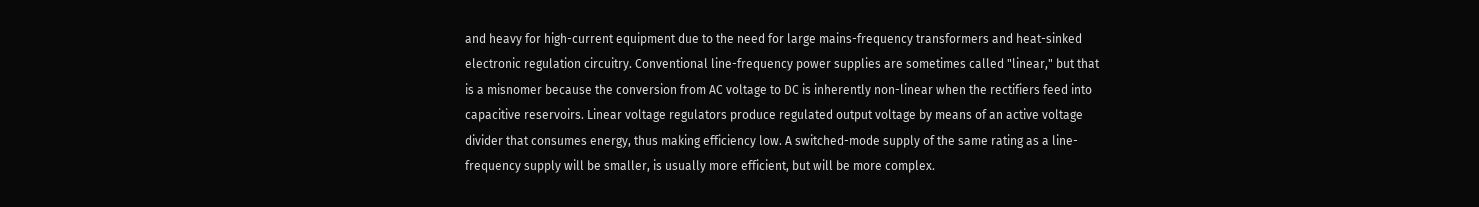and heavy for high-current equipment due to the need for large mains-frequency transformers and heat-sinked electronic regulation circuitry. Conventional line-frequency power supplies are sometimes called "linear," but that is a misnomer because the conversion from AC voltage to DC is inherently non-linear when the rectifiers feed into capacitive reservoirs. Linear voltage regulators produce regulated output voltage by means of an active voltage divider that consumes energy, thus making efficiency low. A switched-mode supply of the same rating as a line-frequency supply will be smaller, is usually more efficient, but will be more complex.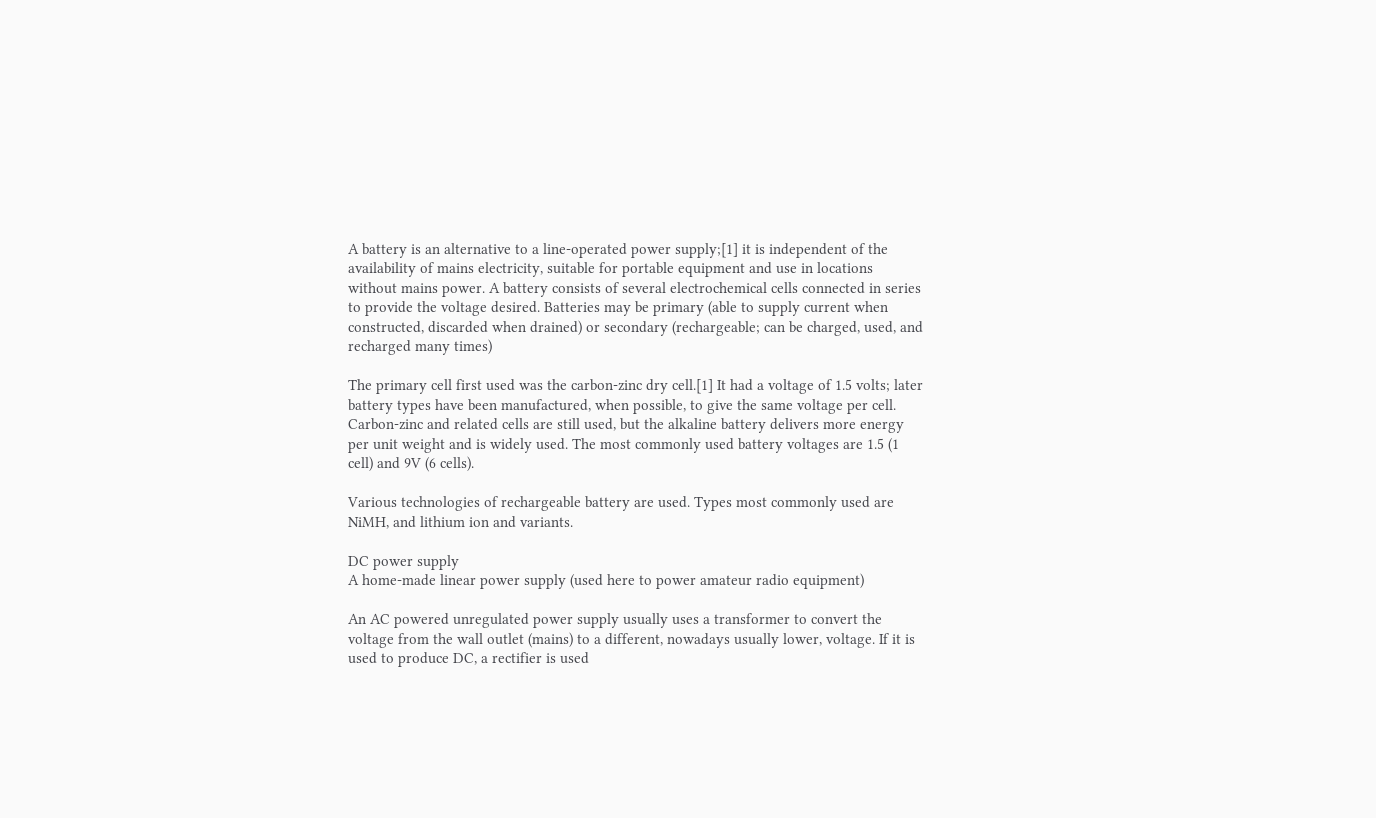A battery is an alternative to a line-operated power supply;[1] it is independent of the availability of mains electricity, suitable for portable equipment and use in locations without mains power. A battery consists of several electrochemical cells connected in series to provide the voltage desired. Batteries may be primary (able to supply current when constructed, discarded when drained) or secondary (rechargeable; can be charged, used, and recharged many times)

The primary cell first used was the carbon-zinc dry cell.[1] It had a voltage of 1.5 volts; later battery types have been manufactured, when possible, to give the same voltage per cell. Carbon-zinc and related cells are still used, but the alkaline battery delivers more energy per unit weight and is widely used. The most commonly used battery voltages are 1.5 (1 cell) and 9V (6 cells).

Various technologies of rechargeable battery are used. Types most commonly used are NiMH, and lithium ion and variants.

DC power supply
A home-made linear power supply (used here to power amateur radio equipment)

An AC powered unregulated power supply usually uses a transformer to convert the voltage from the wall outlet (mains) to a different, nowadays usually lower, voltage. If it is used to produce DC, a rectifier is used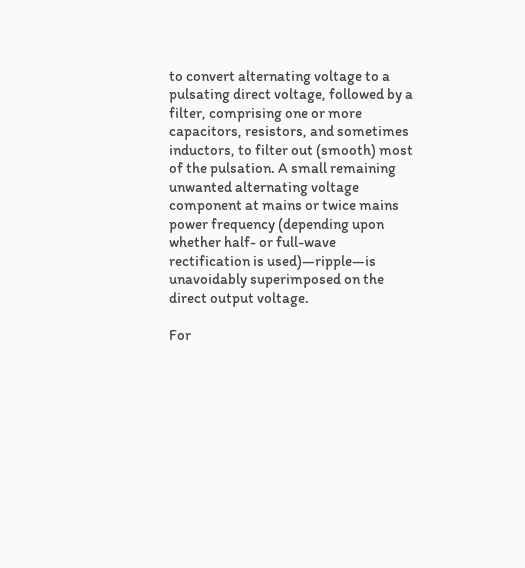to convert alternating voltage to a pulsating direct voltage, followed by a filter, comprising one or more capacitors, resistors, and sometimes inductors, to filter out (smooth) most of the pulsation. A small remaining unwanted alternating voltage component at mains or twice mains power frequency (depending upon whether half- or full-wave rectification is used)—ripple—is unavoidably superimposed on the direct output voltage.

For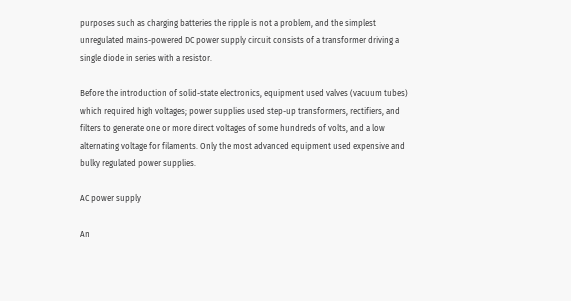purposes such as charging batteries the ripple is not a problem, and the simplest unregulated mains-powered DC power supply circuit consists of a transformer driving a single diode in series with a resistor.

Before the introduction of solid-state electronics, equipment used valves (vacuum tubes) which required high voltages; power supplies used step-up transformers, rectifiers, and filters to generate one or more direct voltages of some hundreds of volts, and a low alternating voltage for filaments. Only the most advanced equipment used expensive and bulky regulated power supplies.

AC power supply

An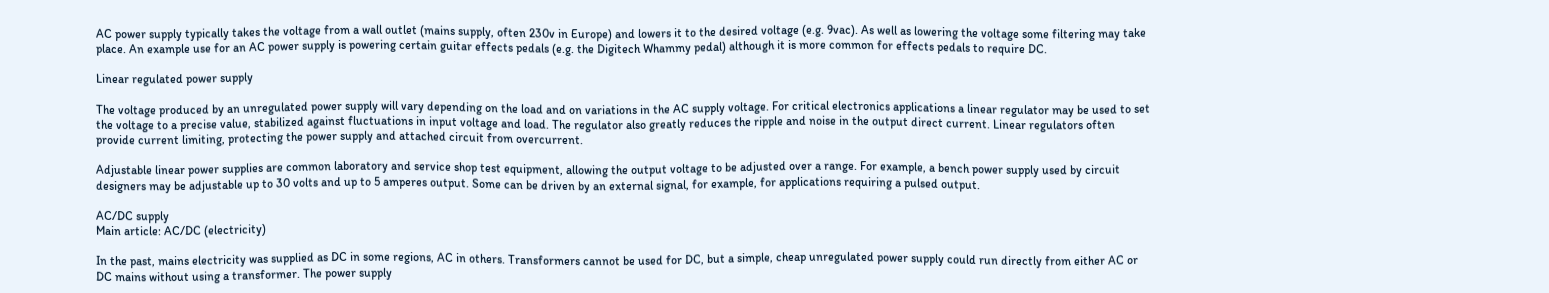AC power supply typically takes the voltage from a wall outlet (mains supply, often 230v in Europe) and lowers it to the desired voltage (e.g. 9vac). As well as lowering the voltage some filtering may take place. An example use for an AC power supply is powering certain guitar effects pedals (e.g. the Digitech Whammy pedal) although it is more common for effects pedals to require DC.

Linear regulated power supply

The voltage produced by an unregulated power supply will vary depending on the load and on variations in the AC supply voltage. For critical electronics applications a linear regulator may be used to set the voltage to a precise value, stabilized against fluctuations in input voltage and load. The regulator also greatly reduces the ripple and noise in the output direct current. Linear regulators often provide current limiting, protecting the power supply and attached circuit from overcurrent.

Adjustable linear power supplies are common laboratory and service shop test equipment, allowing the output voltage to be adjusted over a range. For example, a bench power supply used by circuit designers may be adjustable up to 30 volts and up to 5 amperes output. Some can be driven by an external signal, for example, for applications requiring a pulsed output.

AC/DC supply
Main article: AC/DC (electricity)

In the past, mains electricity was supplied as DC in some regions, AC in others. Transformers cannot be used for DC, but a simple, cheap unregulated power supply could run directly from either AC or DC mains without using a transformer. The power supply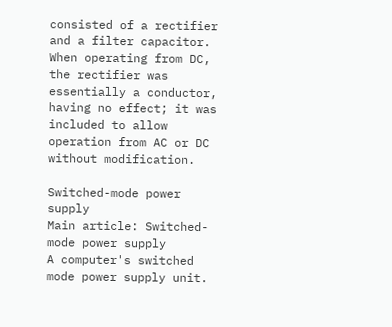consisted of a rectifier and a filter capacitor. When operating from DC, the rectifier was essentially a conductor, having no effect; it was included to allow operation from AC or DC without modification.

Switched-mode power supply
Main article: Switched-mode power supply
A computer's switched mode power supply unit.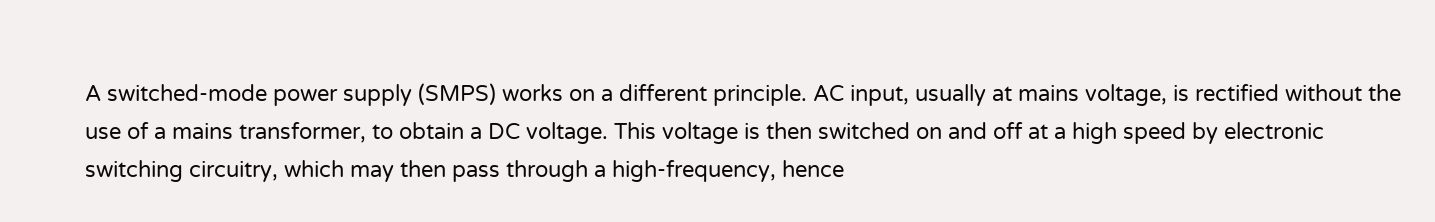A switched-mode power supply (SMPS) works on a different principle. AC input, usually at mains voltage, is rectified without the use of a mains transformer, to obtain a DC voltage. This voltage is then switched on and off at a high speed by electronic switching circuitry, which may then pass through a high-frequency, hence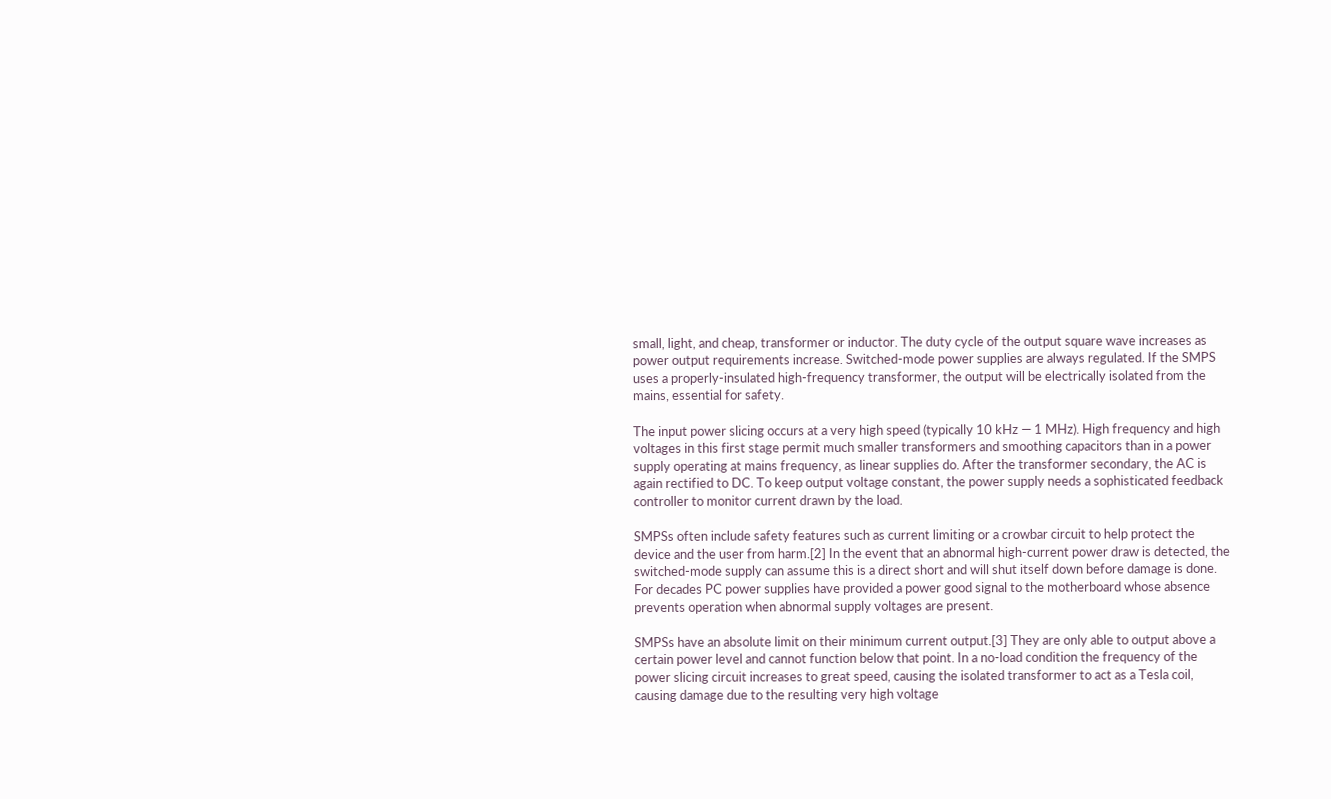small, light, and cheap, transformer or inductor. The duty cycle of the output square wave increases as power output requirements increase. Switched-mode power supplies are always regulated. If the SMPS uses a properly-insulated high-frequency transformer, the output will be electrically isolated from the mains, essential for safety.

The input power slicing occurs at a very high speed (typically 10 kHz — 1 MHz). High frequency and high voltages in this first stage permit much smaller transformers and smoothing capacitors than in a power supply operating at mains frequency, as linear supplies do. After the transformer secondary, the AC is again rectified to DC. To keep output voltage constant, the power supply needs a sophisticated feedback controller to monitor current drawn by the load.

SMPSs often include safety features such as current limiting or a crowbar circuit to help protect the device and the user from harm.[2] In the event that an abnormal high-current power draw is detected, the switched-mode supply can assume this is a direct short and will shut itself down before damage is done. For decades PC power supplies have provided a power good signal to the motherboard whose absence prevents operation when abnormal supply voltages are present.

SMPSs have an absolute limit on their minimum current output.[3] They are only able to output above a certain power level and cannot function below that point. In a no-load condition the frequency of the power slicing circuit increases to great speed, causing the isolated transformer to act as a Tesla coil, causing damage due to the resulting very high voltage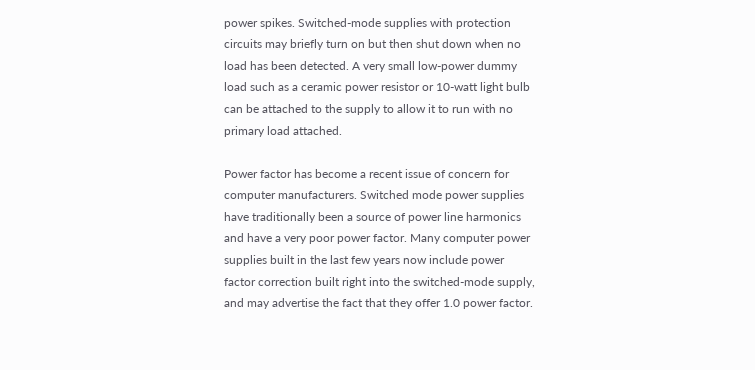power spikes. Switched-mode supplies with protection circuits may briefly turn on but then shut down when no load has been detected. A very small low-power dummy load such as a ceramic power resistor or 10-watt light bulb can be attached to the supply to allow it to run with no primary load attached.

Power factor has become a recent issue of concern for computer manufacturers. Switched mode power supplies have traditionally been a source of power line harmonics and have a very poor power factor. Many computer power supplies built in the last few years now include power factor correction built right into the switched-mode supply, and may advertise the fact that they offer 1.0 power factor.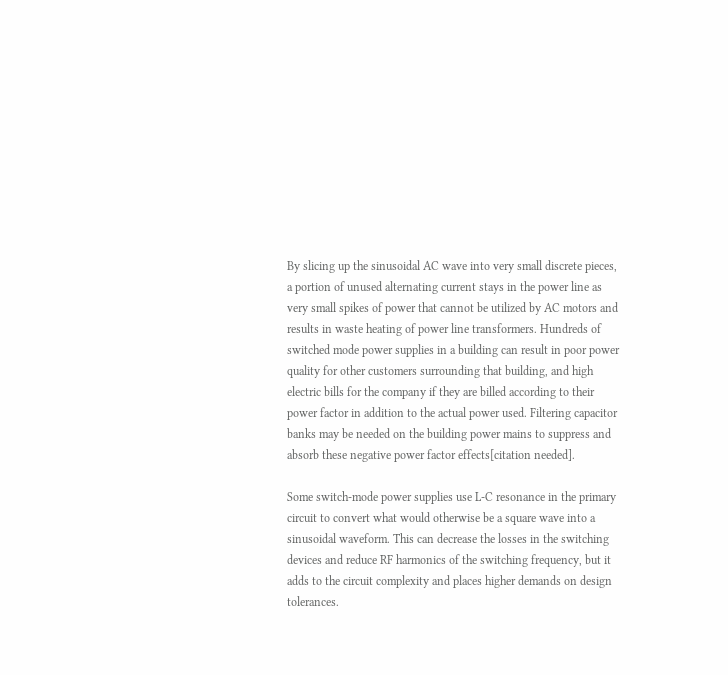By slicing up the sinusoidal AC wave into very small discrete pieces, a portion of unused alternating current stays in the power line as very small spikes of power that cannot be utilized by AC motors and results in waste heating of power line transformers. Hundreds of switched mode power supplies in a building can result in poor power quality for other customers surrounding that building, and high electric bills for the company if they are billed according to their power factor in addition to the actual power used. Filtering capacitor banks may be needed on the building power mains to suppress and absorb these negative power factor effects[citation needed].

Some switch-mode power supplies use L-C resonance in the primary circuit to convert what would otherwise be a square wave into a sinusoidal waveform. This can decrease the losses in the switching devices and reduce RF harmonics of the switching frequency, but it adds to the circuit complexity and places higher demands on design tolerances.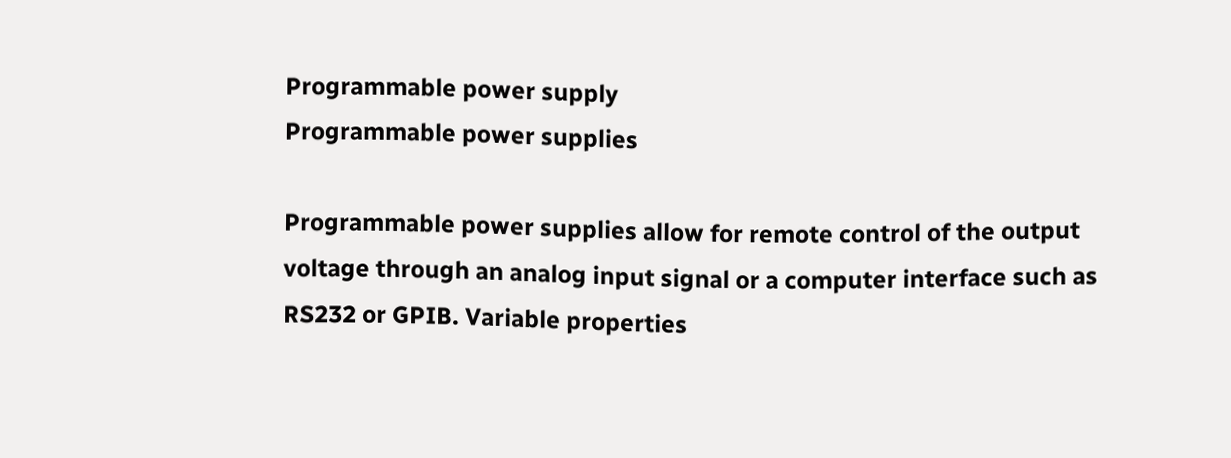Programmable power supply
Programmable power supplies

Programmable power supplies allow for remote control of the output voltage through an analog input signal or a computer interface such as RS232 or GPIB. Variable properties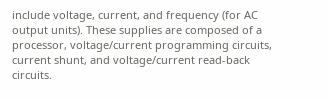include voltage, current, and frequency (for AC output units). These supplies are composed of a processor, voltage/current programming circuits, current shunt, and voltage/current read-back circuits.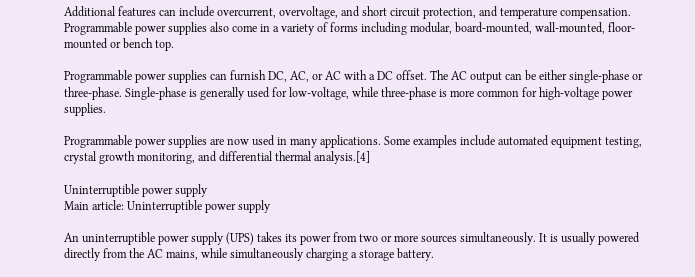Additional features can include overcurrent, overvoltage, and short circuit protection, and temperature compensation. Programmable power supplies also come in a variety of forms including modular, board-mounted, wall-mounted, floor-mounted or bench top.

Programmable power supplies can furnish DC, AC, or AC with a DC offset. The AC output can be either single-phase or three-phase. Single-phase is generally used for low-voltage, while three-phase is more common for high-voltage power supplies.

Programmable power supplies are now used in many applications. Some examples include automated equipment testing, crystal growth monitoring, and differential thermal analysis.[4]

Uninterruptible power supply
Main article: Uninterruptible power supply

An uninterruptible power supply (UPS) takes its power from two or more sources simultaneously. It is usually powered directly from the AC mains, while simultaneously charging a storage battery.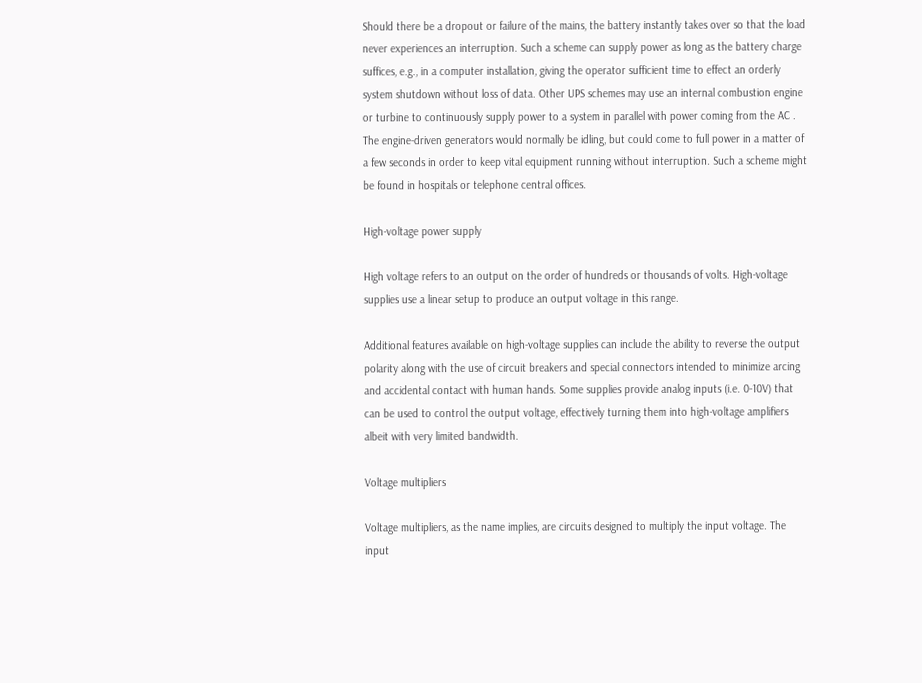Should there be a dropout or failure of the mains, the battery instantly takes over so that the load never experiences an interruption. Such a scheme can supply power as long as the battery charge suffices, e.g., in a computer installation, giving the operator sufficient time to effect an orderly system shutdown without loss of data. Other UPS schemes may use an internal combustion engine or turbine to continuously supply power to a system in parallel with power coming from the AC . The engine-driven generators would normally be idling, but could come to full power in a matter of a few seconds in order to keep vital equipment running without interruption. Such a scheme might be found in hospitals or telephone central offices.

High-voltage power supply

High voltage refers to an output on the order of hundreds or thousands of volts. High-voltage supplies use a linear setup to produce an output voltage in this range.

Additional features available on high-voltage supplies can include the ability to reverse the output polarity along with the use of circuit breakers and special connectors intended to minimize arcing and accidental contact with human hands. Some supplies provide analog inputs (i.e. 0-10V) that can be used to control the output voltage, effectively turning them into high-voltage amplifiers albeit with very limited bandwidth.

Voltage multipliers

Voltage multipliers, as the name implies, are circuits designed to multiply the input voltage. The input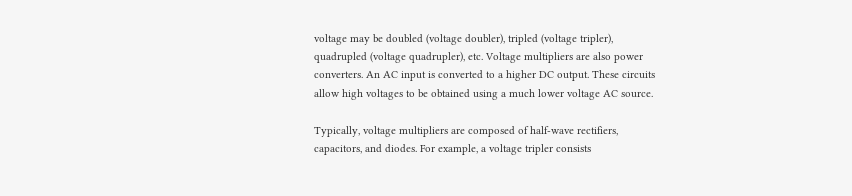voltage may be doubled (voltage doubler), tripled (voltage tripler), quadrupled (voltage quadrupler), etc. Voltage multipliers are also power converters. An AC input is converted to a higher DC output. These circuits allow high voltages to be obtained using a much lower voltage AC source.

Typically, voltage multipliers are composed of half-wave rectifiers, capacitors, and diodes. For example, a voltage tripler consists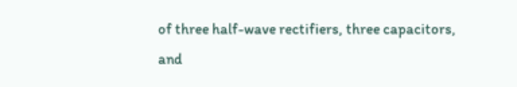of three half-wave rectifiers, three capacitors, and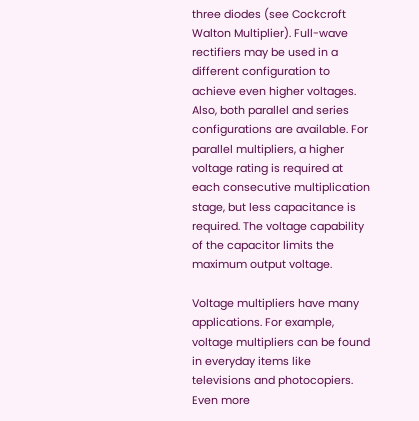three diodes (see Cockcroft Walton Multiplier). Full-wave rectifiers may be used in a different configuration to achieve even higher voltages. Also, both parallel and series configurations are available. For parallel multipliers, a higher voltage rating is required at each consecutive multiplication stage, but less capacitance is required. The voltage capability of the capacitor limits the maximum output voltage.

Voltage multipliers have many applications. For example, voltage multipliers can be found in everyday items like televisions and photocopiers. Even more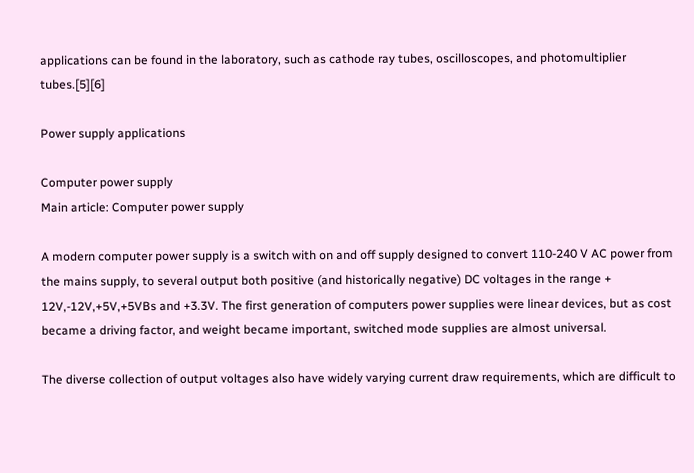applications can be found in the laboratory, such as cathode ray tubes, oscilloscopes, and photomultiplier tubes.[5][6]

Power supply applications

Computer power supply
Main article: Computer power supply

A modern computer power supply is a switch with on and off supply designed to convert 110-240 V AC power from the mains supply, to several output both positive (and historically negative) DC voltages in the range + 12V,-12V,+5V,+5VBs and +3.3V. The first generation of computers power supplies were linear devices, but as cost became a driving factor, and weight became important, switched mode supplies are almost universal.

The diverse collection of output voltages also have widely varying current draw requirements, which are difficult to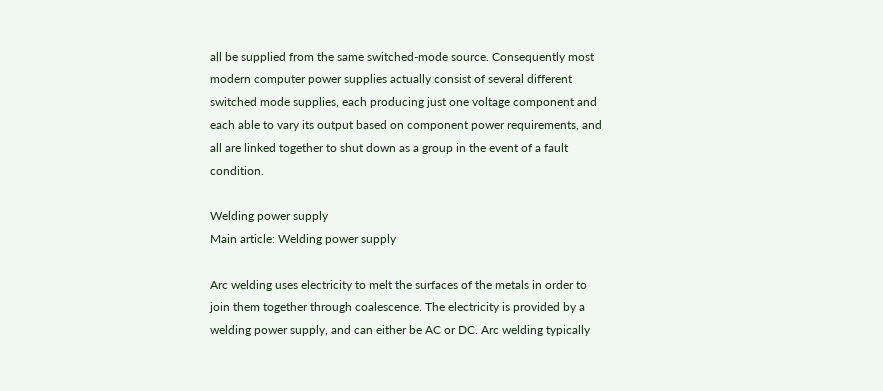all be supplied from the same switched-mode source. Consequently most modern computer power supplies actually consist of several different switched mode supplies, each producing just one voltage component and each able to vary its output based on component power requirements, and all are linked together to shut down as a group in the event of a fault condition.

Welding power supply
Main article: Welding power supply

Arc welding uses electricity to melt the surfaces of the metals in order to join them together through coalescence. The electricity is provided by a welding power supply, and can either be AC or DC. Arc welding typically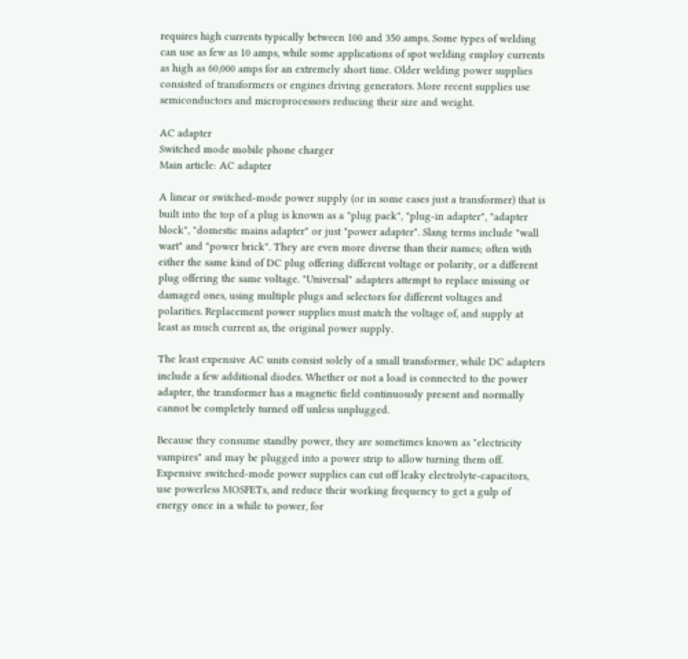requires high currents typically between 100 and 350 amps. Some types of welding can use as few as 10 amps, while some applications of spot welding employ currents as high as 60,000 amps for an extremely short time. Older welding power supplies consisted of transformers or engines driving generators. More recent supplies use semiconductors and microprocessors reducing their size and weight.

AC adapter
Switched mode mobile phone charger
Main article: AC adapter

A linear or switched-mode power supply (or in some cases just a transformer) that is built into the top of a plug is known as a "plug pack", "plug-in adapter", "adapter block", "domestic mains adapter" or just "power adapter". Slang terms include "wall wart" and "power brick". They are even more diverse than their names; often with either the same kind of DC plug offering different voltage or polarity, or a different plug offering the same voltage. "Universal" adapters attempt to replace missing or damaged ones, using multiple plugs and selectors for different voltages and polarities. Replacement power supplies must match the voltage of, and supply at least as much current as, the original power supply.

The least expensive AC units consist solely of a small transformer, while DC adapters include a few additional diodes. Whether or not a load is connected to the power adapter, the transformer has a magnetic field continuously present and normally cannot be completely turned off unless unplugged.

Because they consume standby power, they are sometimes known as "electricity vampires" and may be plugged into a power strip to allow turning them off. Expensive switched-mode power supplies can cut off leaky electrolyte-capacitors, use powerless MOSFETs, and reduce their working frequency to get a gulp of energy once in a while to power, for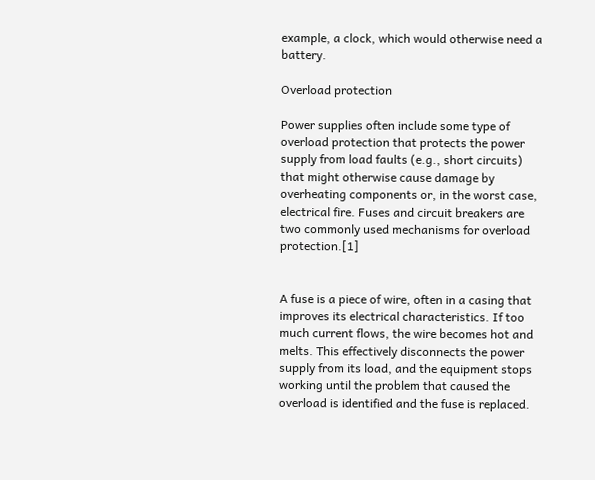example, a clock, which would otherwise need a battery.

Overload protection

Power supplies often include some type of overload protection that protects the power supply from load faults (e.g., short circuits) that might otherwise cause damage by overheating components or, in the worst case, electrical fire. Fuses and circuit breakers are two commonly used mechanisms for overload protection.[1]


A fuse is a piece of wire, often in a casing that improves its electrical characteristics. If too much current flows, the wire becomes hot and melts. This effectively disconnects the power supply from its load, and the equipment stops working until the problem that caused the overload is identified and the fuse is replaced.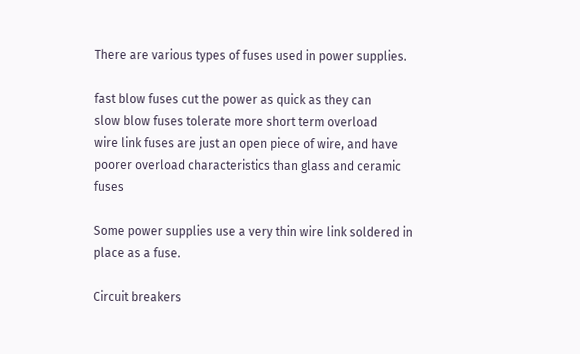There are various types of fuses used in power supplies.

fast blow fuses cut the power as quick as they can
slow blow fuses tolerate more short term overload
wire link fuses are just an open piece of wire, and have poorer overload characteristics than glass and ceramic fuses

Some power supplies use a very thin wire link soldered in place as a fuse.

Circuit breakers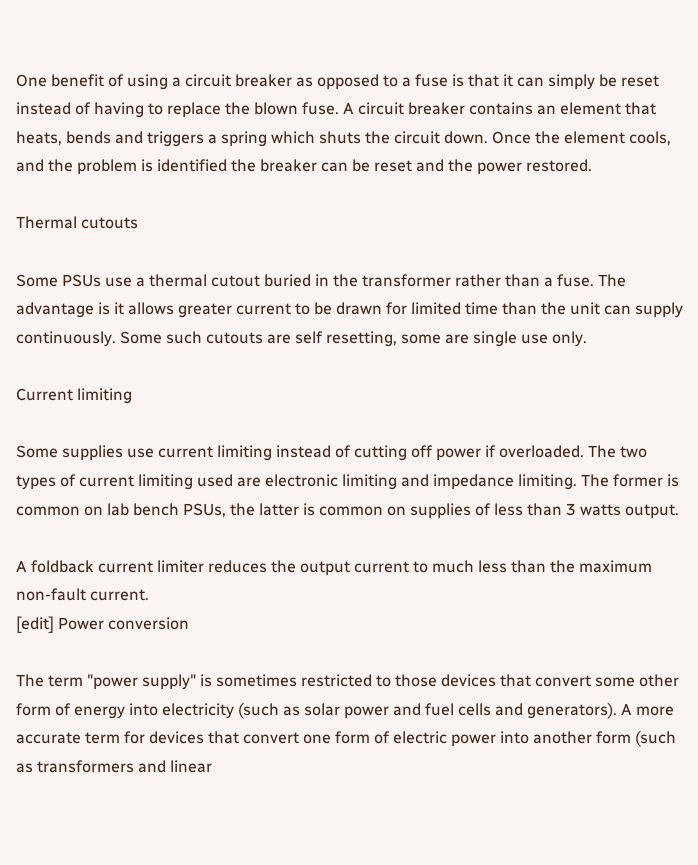One benefit of using a circuit breaker as opposed to a fuse is that it can simply be reset instead of having to replace the blown fuse. A circuit breaker contains an element that heats, bends and triggers a spring which shuts the circuit down. Once the element cools, and the problem is identified the breaker can be reset and the power restored.

Thermal cutouts

Some PSUs use a thermal cutout buried in the transformer rather than a fuse. The advantage is it allows greater current to be drawn for limited time than the unit can supply continuously. Some such cutouts are self resetting, some are single use only.

Current limiting

Some supplies use current limiting instead of cutting off power if overloaded. The two types of current limiting used are electronic limiting and impedance limiting. The former is common on lab bench PSUs, the latter is common on supplies of less than 3 watts output.

A foldback current limiter reduces the output current to much less than the maximum non-fault current.
[edit] Power conversion

The term "power supply" is sometimes restricted to those devices that convert some other form of energy into electricity (such as solar power and fuel cells and generators). A more accurate term for devices that convert one form of electric power into another form (such as transformers and linear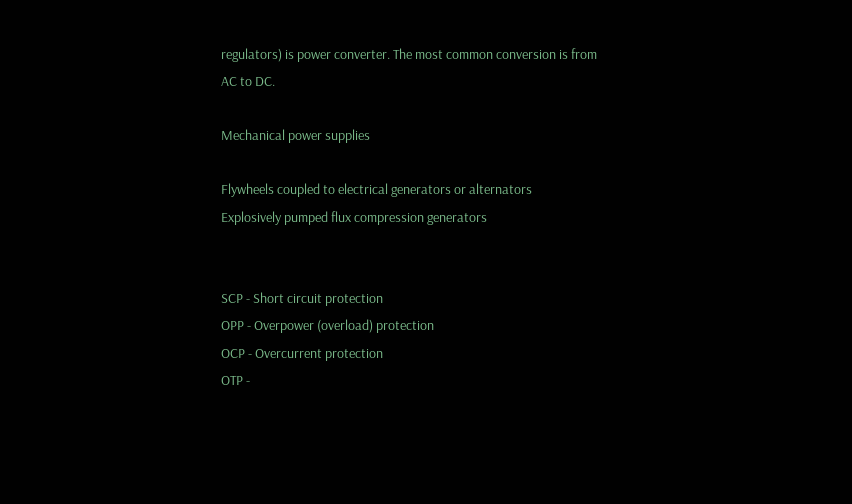regulators) is power converter. The most common conversion is from AC to DC.

Mechanical power supplies

Flywheels coupled to electrical generators or alternators
Explosively pumped flux compression generators


SCP - Short circuit protection
OPP - Overpower (overload) protection
OCP - Overcurrent protection
OTP -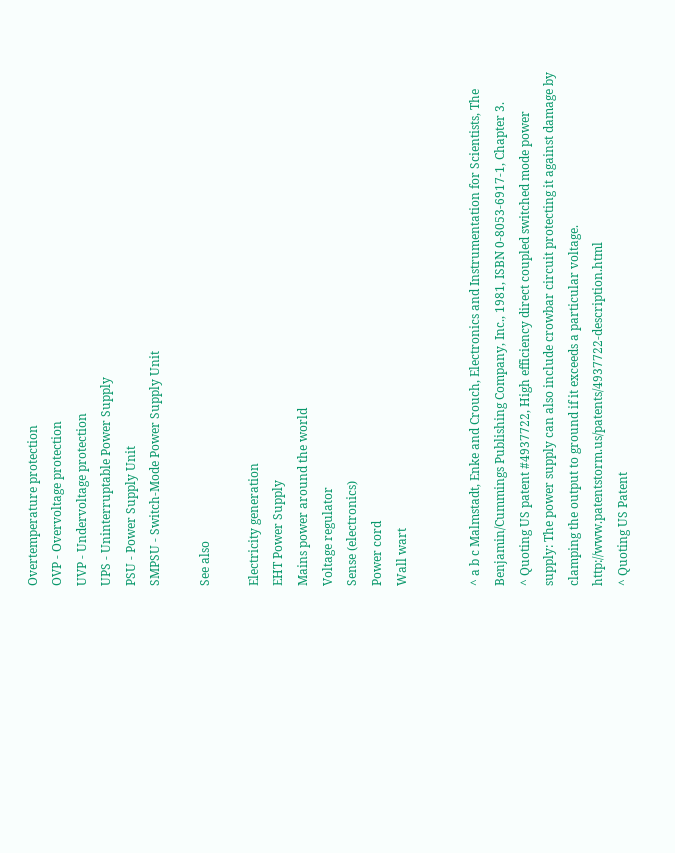Overtemperature protection
OVP - Overvoltage protection
UVP - Undervoltage protection
UPS - Uninterruptable Power Supply
PSU - Power Supply Unit
SMPSU - Switch-Mode Power Supply Unit

See also

Electricity generation
EHT Power Supply
Mains power around the world
Voltage regulator
Sense (electronics)
Power cord
Wall wart


^ a b c Malmstadt, Enke and Crouch, Electronics and Instrumentation for Scientists, The Benjamin/Cummings Publishing Company, Inc., 1981, ISBN 0-8053-6917-1, Chapter 3.
^ Quoting US patent #4937722, High efficiency direct coupled switched mode power supply: The power supply can also include crowbar circuit protecting it against damage by clamping the output to ground if it exceeds a particular voltage. http://www.patentstorm.us/patents/4937722-description.html
^ Quoting US Patent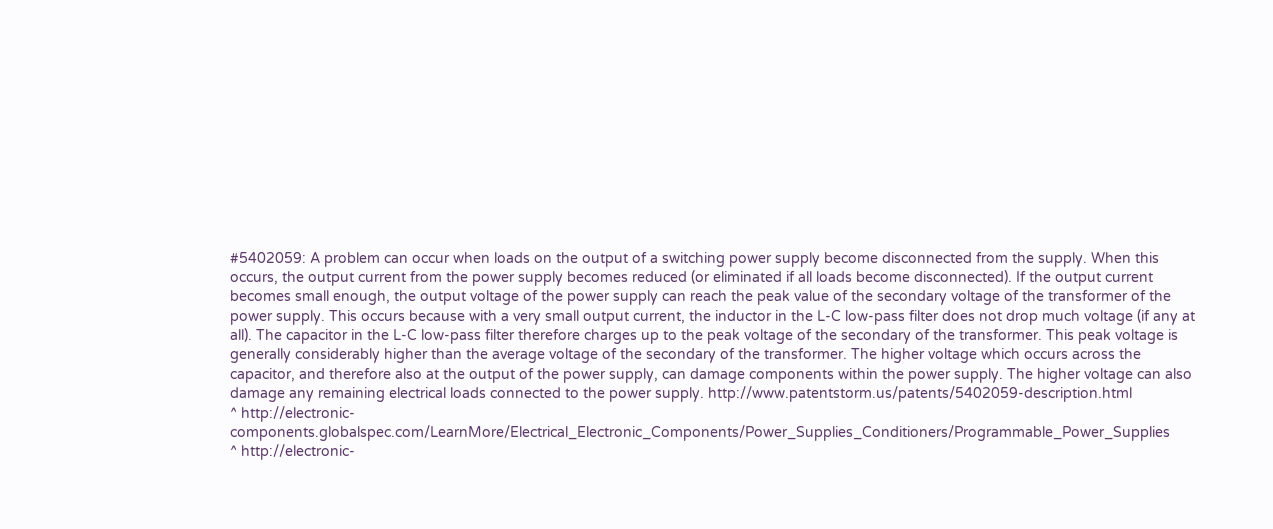#5402059: A problem can occur when loads on the output of a switching power supply become disconnected from the supply. When this occurs, the output current from the power supply becomes reduced (or eliminated if all loads become disconnected). If the output current becomes small enough, the output voltage of the power supply can reach the peak value of the secondary voltage of the transformer of the power supply. This occurs because with a very small output current, the inductor in the L-C low-pass filter does not drop much voltage (if any at all). The capacitor in the L-C low-pass filter therefore charges up to the peak voltage of the secondary of the transformer. This peak voltage is generally considerably higher than the average voltage of the secondary of the transformer. The higher voltage which occurs across the capacitor, and therefore also at the output of the power supply, can damage components within the power supply. The higher voltage can also damage any remaining electrical loads connected to the power supply. http://www.patentstorm.us/patents/5402059-description.html
^ http://electronic-components.globalspec.com/LearnMore/Electrical_Electronic_Components/Power_Supplies_Conditioners/Programmable_Power_Supplies
^ http://electronic-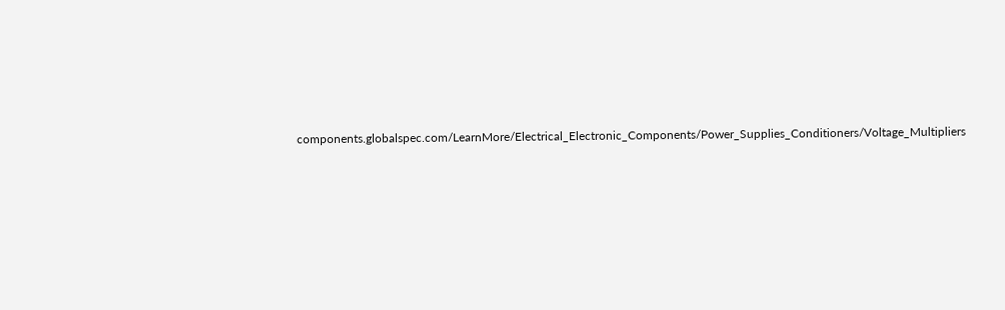components.globalspec.com/LearnMore/Electrical_Electronic_Components/Power_Supplies_Conditioners/Voltage_Multipliers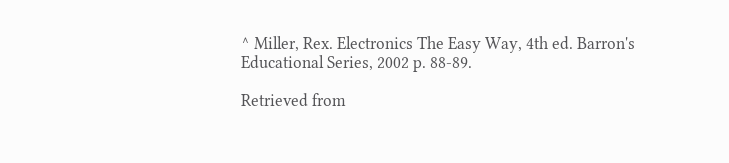^ Miller, Rex. Electronics The Easy Way, 4th ed. Barron's Educational Series, 2002 p. 88-89.

Retrieved from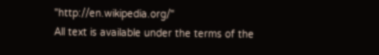"http://en.wikipedia.org/"
All text is available under the terms of the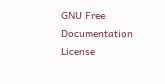GNU Free Documentation License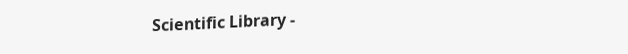Scientific Library -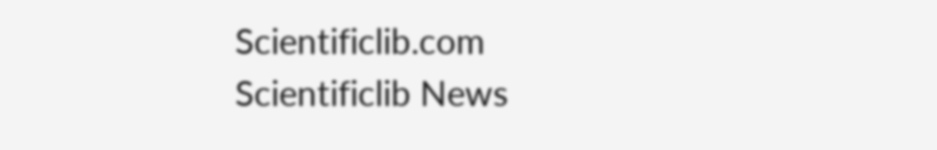Scientificlib.com
Scientificlib News